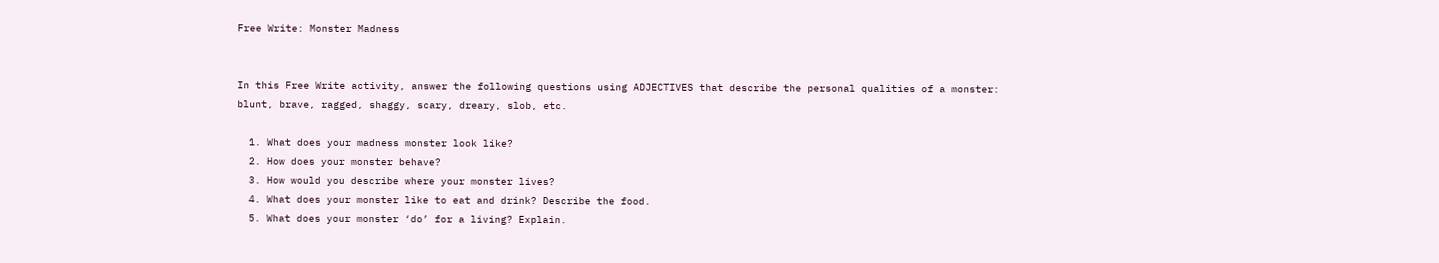Free Write: Monster Madness


In this Free Write activity, answer the following questions using ADJECTIVES that describe the personal qualities of a monster: blunt, brave, ragged, shaggy, scary, dreary, slob, etc.

  1. What does your madness monster look like?
  2. How does your monster behave?
  3. How would you describe where your monster lives?
  4. What does your monster like to eat and drink? Describe the food.
  5. What does your monster ‘do’ for a living? Explain.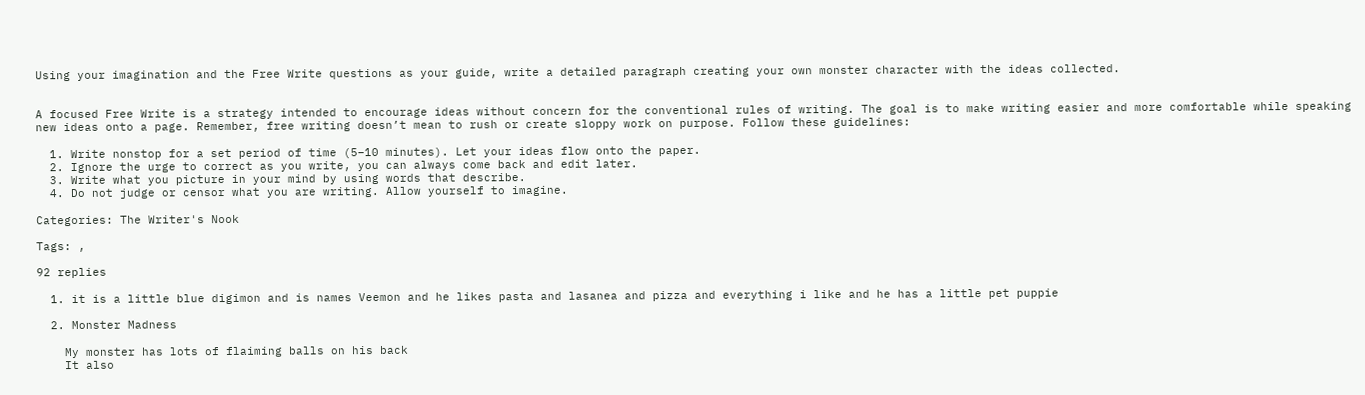Using your imagination and the Free Write questions as your guide, write a detailed paragraph creating your own monster character with the ideas collected.


A focused Free Write is a strategy intended to encourage ideas without concern for the conventional rules of writing. The goal is to make writing easier and more comfortable while speaking new ideas onto a page. Remember, free writing doesn’t mean to rush or create sloppy work on purpose. Follow these guidelines:

  1. Write nonstop for a set period of time (5–10 minutes). Let your ideas flow onto the paper.
  2. Ignore the urge to correct as you write, you can always come back and edit later.
  3. Write what you picture in your mind by using words that describe.
  4. Do not judge or censor what you are writing. Allow yourself to imagine.

Categories: The Writer's Nook

Tags: ,

92 replies

  1. it is a little blue digimon and is names Veemon and he likes pasta and lasanea and pizza and everything i like and he has a little pet puppie

  2. Monster Madness

    My monster has lots of flaiming balls on his back
    It also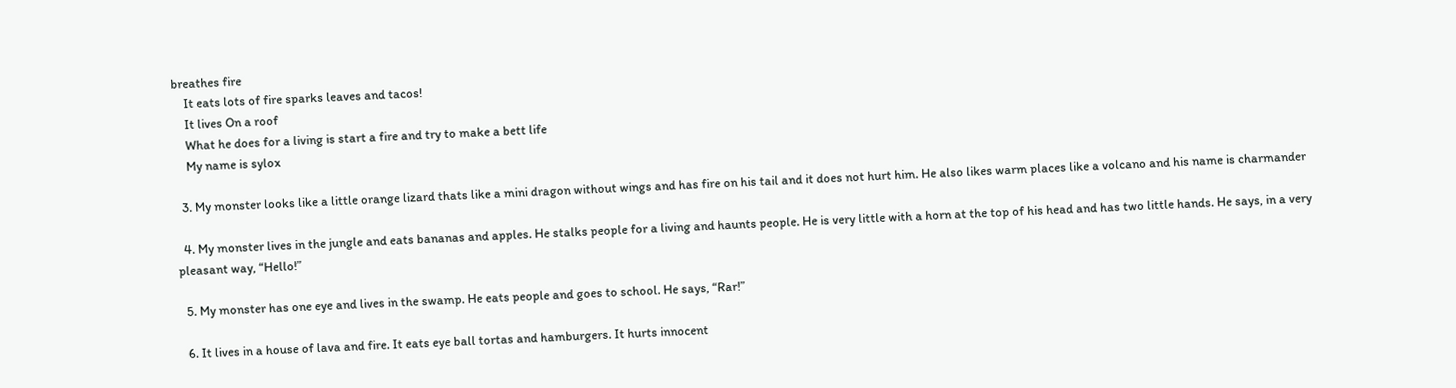breathes fire
    It eats lots of fire sparks leaves and tacos!
    It lives On a roof
    What he does for a living is start a fire and try to make a bett life
    My name is sylox

  3. My monster looks like a little orange lizard thats like a mini dragon without wings and has fire on his tail and it does not hurt him. He also likes warm places like a volcano and his name is charmander

  4. My monster lives in the jungle and eats bananas and apples. He stalks people for a living and haunts people. He is very little with a horn at the top of his head and has two little hands. He says, in a very pleasant way, “Hello!”

  5. My monster has one eye and lives in the swamp. He eats people and goes to school. He says, “Rar!”

  6. It lives in a house of lava and fire. It eats eye ball tortas and hamburgers. It hurts innocent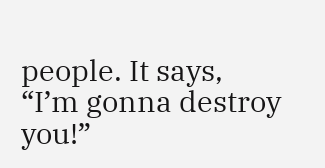people. It says, “I’m gonna destroy you!”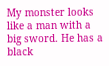My monster looks like a man with a big sword. He has a black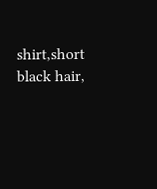shirt,short black hair,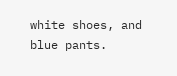white shoes, and blue pants.